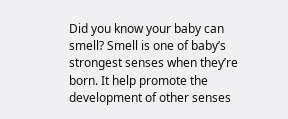Did you know your baby can smell? Smell is one of baby’s strongest senses when they’re born. It help promote the development of other senses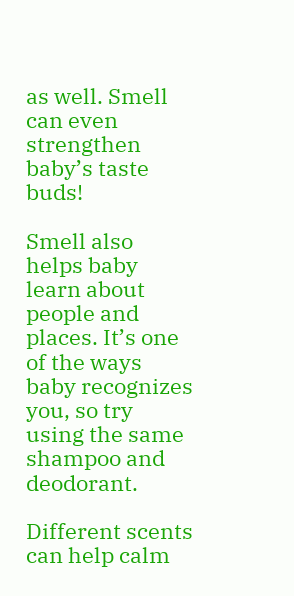as well. Smell can even strengthen baby’s taste buds!

Smell also helps baby learn about people and places. It’s one of the ways baby recognizes you, so try using the same shampoo and deodorant.

Different scents can help calm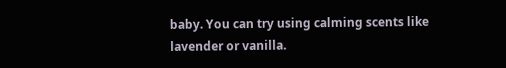baby. You can try using calming scents like lavender or vanilla.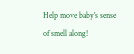Help move baby’s sense of smell along!